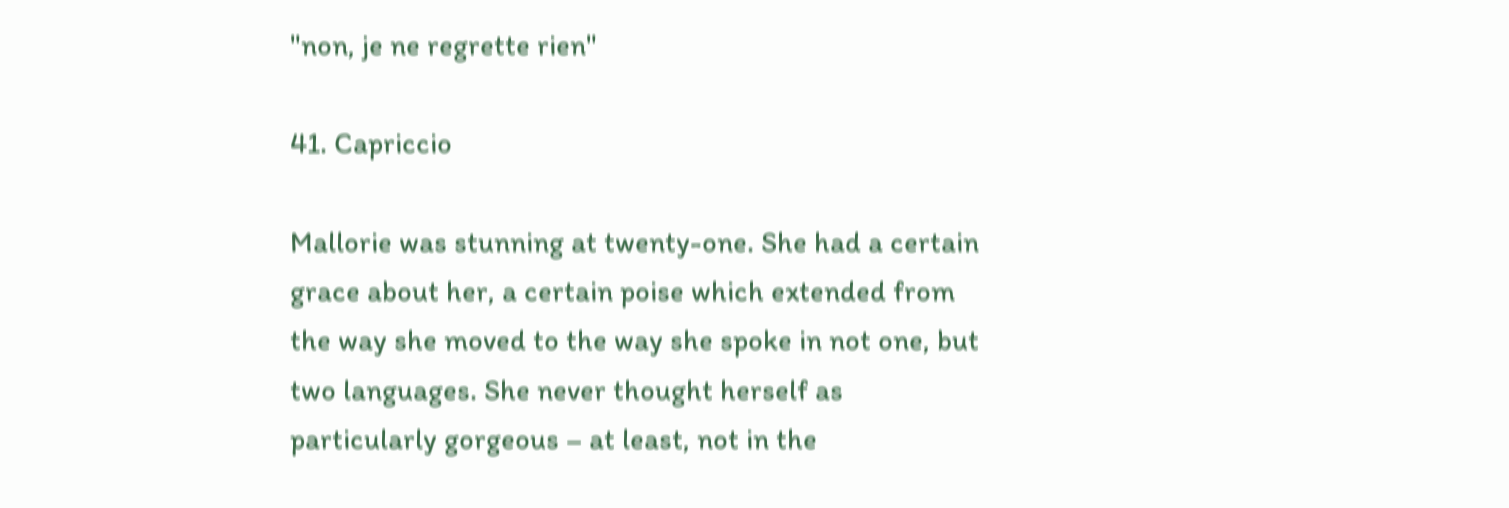"non, je ne regrette rien"

41. Capriccio

Mallorie was stunning at twenty-one. She had a certain grace about her, a certain poise which extended from the way she moved to the way she spoke in not one, but two languages. She never thought herself as particularly gorgeous – at least, not in the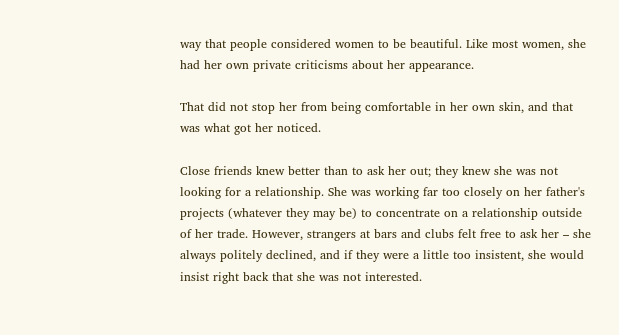way that people considered women to be beautiful. Like most women, she had her own private criticisms about her appearance.

That did not stop her from being comfortable in her own skin, and that was what got her noticed.

Close friends knew better than to ask her out; they knew she was not looking for a relationship. She was working far too closely on her father's projects (whatever they may be) to concentrate on a relationship outside of her trade. However, strangers at bars and clubs felt free to ask her – she always politely declined, and if they were a little too insistent, she would insist right back that she was not interested.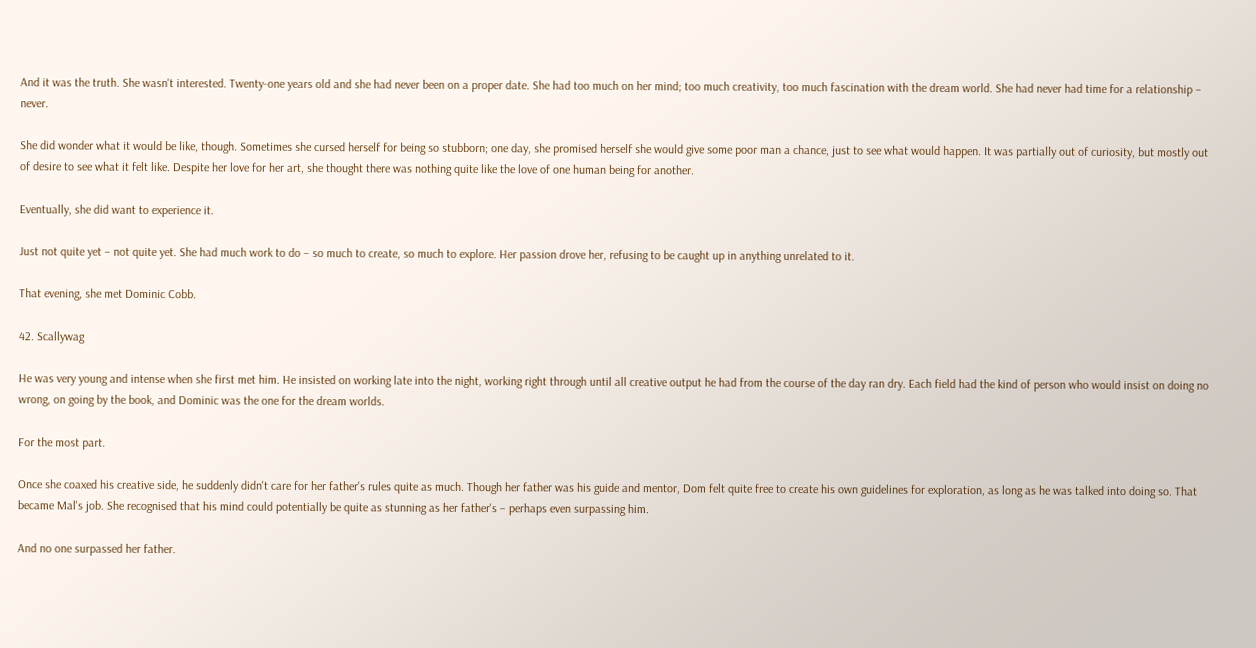And it was the truth. She wasn't interested. Twenty-one years old and she had never been on a proper date. She had too much on her mind; too much creativity, too much fascination with the dream world. She had never had time for a relationship – never.

She did wonder what it would be like, though. Sometimes she cursed herself for being so stubborn; one day, she promised herself she would give some poor man a chance, just to see what would happen. It was partially out of curiosity, but mostly out of desire to see what it felt like. Despite her love for her art, she thought there was nothing quite like the love of one human being for another.

Eventually, she did want to experience it.

Just not quite yet – not quite yet. She had much work to do – so much to create, so much to explore. Her passion drove her, refusing to be caught up in anything unrelated to it.

That evening, she met Dominic Cobb.

42. Scallywag

He was very young and intense when she first met him. He insisted on working late into the night, working right through until all creative output he had from the course of the day ran dry. Each field had the kind of person who would insist on doing no wrong, on going by the book, and Dominic was the one for the dream worlds.

For the most part.

Once she coaxed his creative side, he suddenly didn't care for her father's rules quite as much. Though her father was his guide and mentor, Dom felt quite free to create his own guidelines for exploration, as long as he was talked into doing so. That became Mal's job. She recognised that his mind could potentially be quite as stunning as her father's – perhaps even surpassing him.

And no one surpassed her father.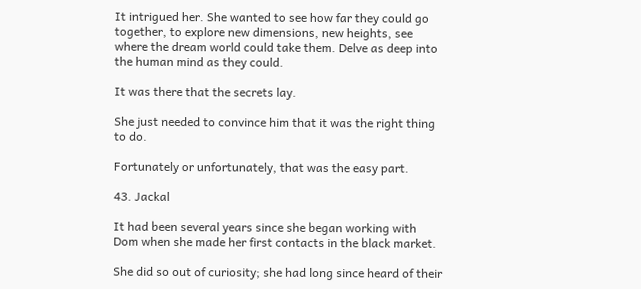It intrigued her. She wanted to see how far they could go together, to explore new dimensions, new heights, see where the dream world could take them. Delve as deep into the human mind as they could.

It was there that the secrets lay.

She just needed to convince him that it was the right thing to do.

Fortunately or unfortunately, that was the easy part.

43. Jackal

It had been several years since she began working with Dom when she made her first contacts in the black market.

She did so out of curiosity; she had long since heard of their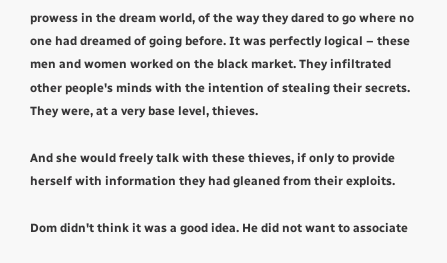prowess in the dream world, of the way they dared to go where no one had dreamed of going before. It was perfectly logical – these men and women worked on the black market. They infiltrated other people's minds with the intention of stealing their secrets. They were, at a very base level, thieves.

And she would freely talk with these thieves, if only to provide herself with information they had gleaned from their exploits.

Dom didn't think it was a good idea. He did not want to associate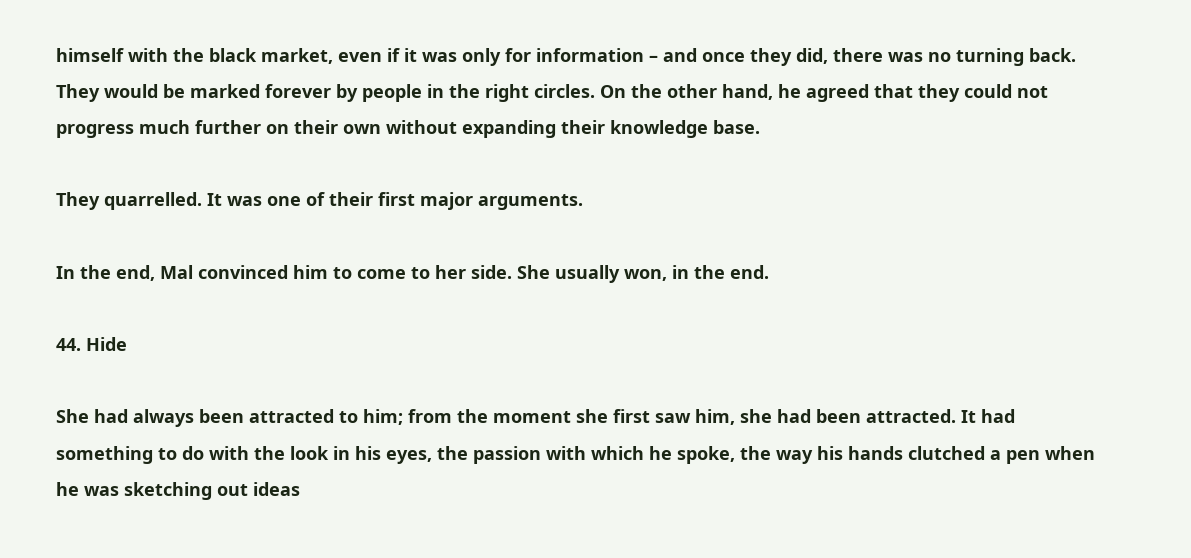himself with the black market, even if it was only for information – and once they did, there was no turning back. They would be marked forever by people in the right circles. On the other hand, he agreed that they could not progress much further on their own without expanding their knowledge base.

They quarrelled. It was one of their first major arguments.

In the end, Mal convinced him to come to her side. She usually won, in the end.

44. Hide

She had always been attracted to him; from the moment she first saw him, she had been attracted. It had something to do with the look in his eyes, the passion with which he spoke, the way his hands clutched a pen when he was sketching out ideas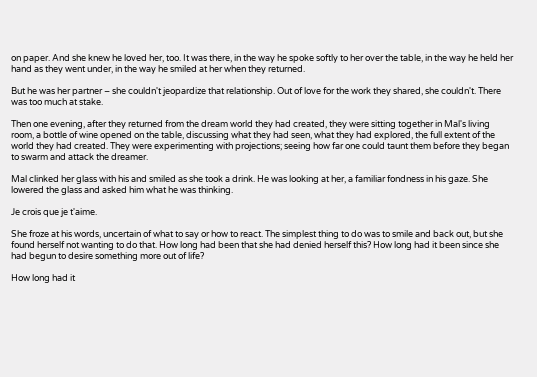on paper. And she knew he loved her, too. It was there, in the way he spoke softly to her over the table, in the way he held her hand as they went under, in the way he smiled at her when they returned.

But he was her partner – she couldn't jeopardize that relationship. Out of love for the work they shared, she couldn't. There was too much at stake.

Then one evening, after they returned from the dream world they had created, they were sitting together in Mal's living room, a bottle of wine opened on the table, discussing what they had seen, what they had explored, the full extent of the world they had created. They were experimenting with projections; seeing how far one could taunt them before they began to swarm and attack the dreamer.

Mal clinked her glass with his and smiled as she took a drink. He was looking at her, a familiar fondness in his gaze. She lowered the glass and asked him what he was thinking.

Je crois que je t'aime.

She froze at his words, uncertain of what to say or how to react. The simplest thing to do was to smile and back out, but she found herself not wanting to do that. How long had been that she had denied herself this? How long had it been since she had begun to desire something more out of life?

How long had it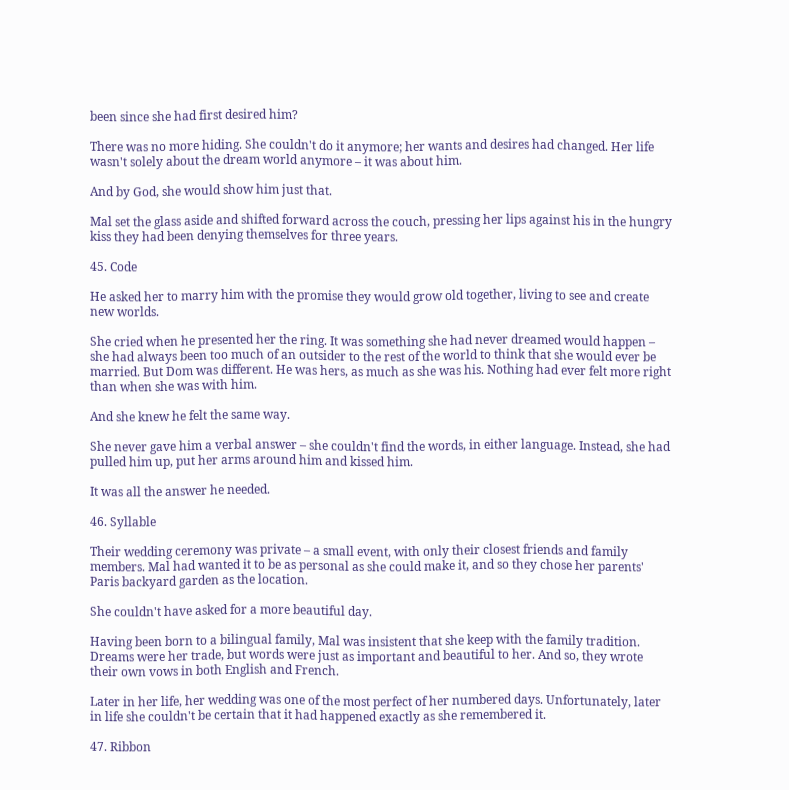been since she had first desired him?

There was no more hiding. She couldn't do it anymore; her wants and desires had changed. Her life wasn't solely about the dream world anymore – it was about him.

And by God, she would show him just that.

Mal set the glass aside and shifted forward across the couch, pressing her lips against his in the hungry kiss they had been denying themselves for three years.

45. Code

He asked her to marry him with the promise they would grow old together, living to see and create new worlds.

She cried when he presented her the ring. It was something she had never dreamed would happen – she had always been too much of an outsider to the rest of the world to think that she would ever be married. But Dom was different. He was hers, as much as she was his. Nothing had ever felt more right than when she was with him.

And she knew he felt the same way.

She never gave him a verbal answer – she couldn't find the words, in either language. Instead, she had pulled him up, put her arms around him and kissed him.

It was all the answer he needed.

46. Syllable

Their wedding ceremony was private – a small event, with only their closest friends and family members. Mal had wanted it to be as personal as she could make it, and so they chose her parents' Paris backyard garden as the location.

She couldn't have asked for a more beautiful day.

Having been born to a bilingual family, Mal was insistent that she keep with the family tradition. Dreams were her trade, but words were just as important and beautiful to her. And so, they wrote their own vows in both English and French.

Later in her life, her wedding was one of the most perfect of her numbered days. Unfortunately, later in life she couldn't be certain that it had happened exactly as she remembered it.

47. Ribbon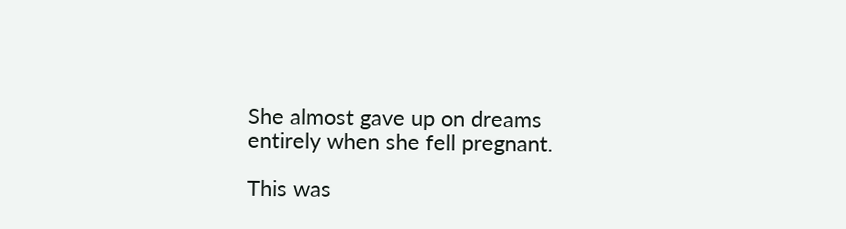She almost gave up on dreams entirely when she fell pregnant.

This was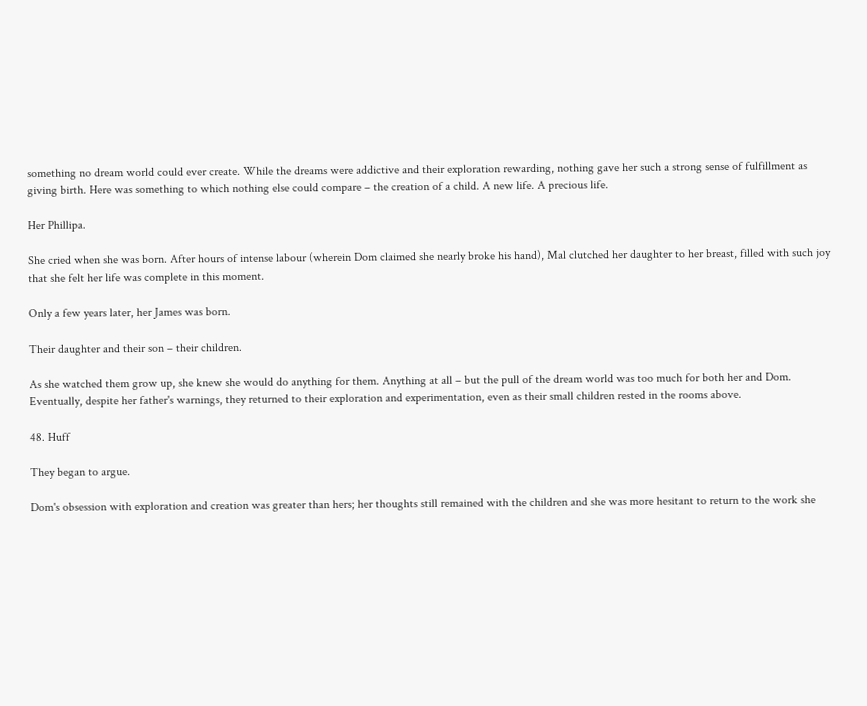something no dream world could ever create. While the dreams were addictive and their exploration rewarding, nothing gave her such a strong sense of fulfillment as giving birth. Here was something to which nothing else could compare – the creation of a child. A new life. A precious life.

Her Phillipa.

She cried when she was born. After hours of intense labour (wherein Dom claimed she nearly broke his hand), Mal clutched her daughter to her breast, filled with such joy that she felt her life was complete in this moment.

Only a few years later, her James was born.

Their daughter and their son – their children.

As she watched them grow up, she knew she would do anything for them. Anything at all – but the pull of the dream world was too much for both her and Dom. Eventually, despite her father's warnings, they returned to their exploration and experimentation, even as their small children rested in the rooms above.

48. Huff

They began to argue.

Dom's obsession with exploration and creation was greater than hers; her thoughts still remained with the children and she was more hesitant to return to the work she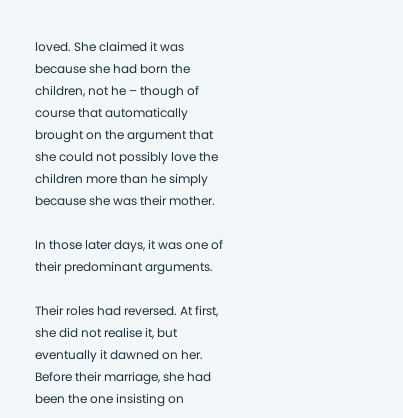loved. She claimed it was because she had born the children, not he – though of course that automatically brought on the argument that she could not possibly love the children more than he simply because she was their mother.

In those later days, it was one of their predominant arguments.

Their roles had reversed. At first, she did not realise it, but eventually it dawned on her. Before their marriage, she had been the one insisting on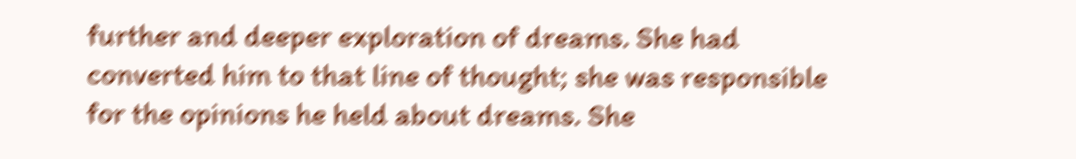further and deeper exploration of dreams. She had converted him to that line of thought; she was responsible for the opinions he held about dreams. She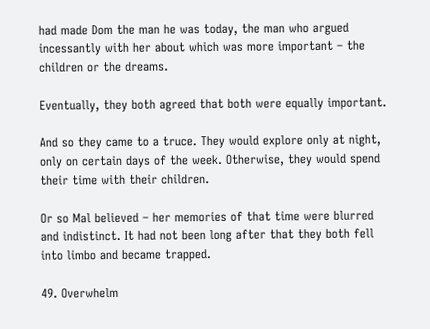had made Dom the man he was today, the man who argued incessantly with her about which was more important – the children or the dreams.

Eventually, they both agreed that both were equally important.

And so they came to a truce. They would explore only at night, only on certain days of the week. Otherwise, they would spend their time with their children.

Or so Mal believed – her memories of that time were blurred and indistinct. It had not been long after that they both fell into limbo and became trapped.

49. Overwhelm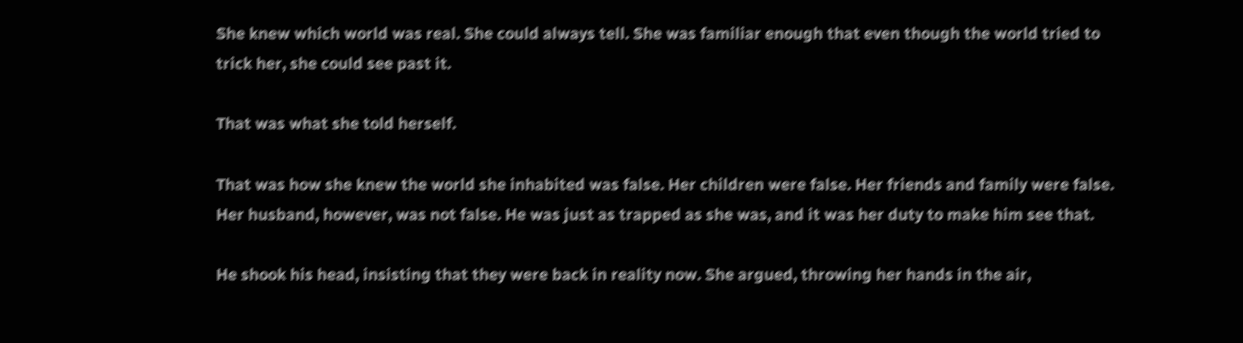She knew which world was real. She could always tell. She was familiar enough that even though the world tried to trick her, she could see past it.

That was what she told herself.

That was how she knew the world she inhabited was false. Her children were false. Her friends and family were false. Her husband, however, was not false. He was just as trapped as she was, and it was her duty to make him see that.

He shook his head, insisting that they were back in reality now. She argued, throwing her hands in the air,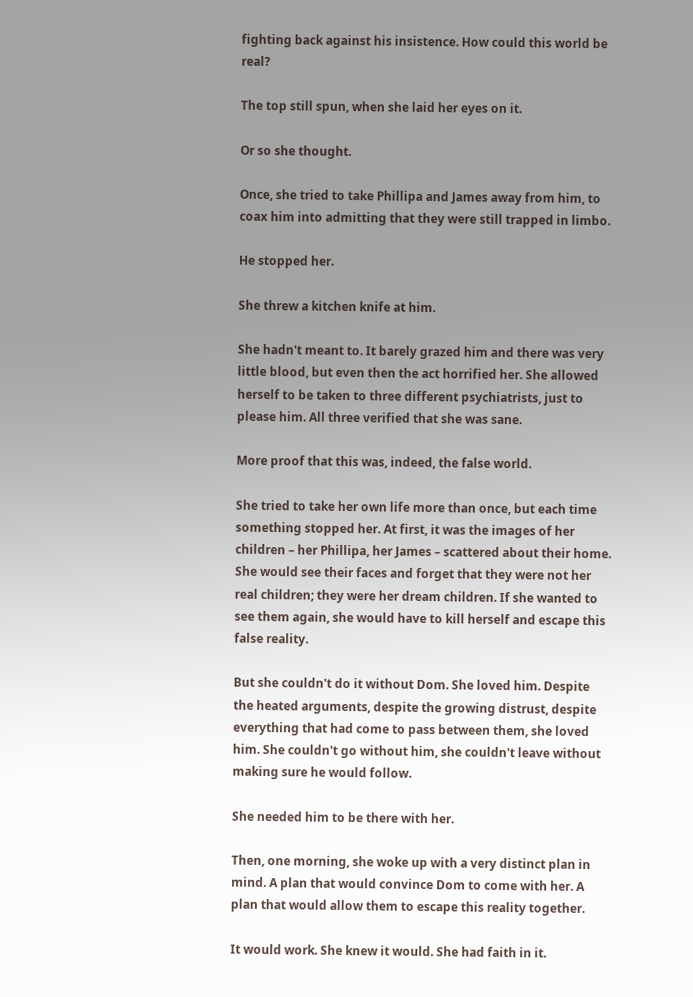fighting back against his insistence. How could this world be real?

The top still spun, when she laid her eyes on it.

Or so she thought.

Once, she tried to take Phillipa and James away from him, to coax him into admitting that they were still trapped in limbo.

He stopped her.

She threw a kitchen knife at him.

She hadn't meant to. It barely grazed him and there was very little blood, but even then the act horrified her. She allowed herself to be taken to three different psychiatrists, just to please him. All three verified that she was sane.

More proof that this was, indeed, the false world.

She tried to take her own life more than once, but each time something stopped her. At first, it was the images of her children – her Phillipa, her James – scattered about their home. She would see their faces and forget that they were not her real children; they were her dream children. If she wanted to see them again, she would have to kill herself and escape this false reality.

But she couldn't do it without Dom. She loved him. Despite the heated arguments, despite the growing distrust, despite everything that had come to pass between them, she loved him. She couldn't go without him, she couldn't leave without making sure he would follow.

She needed him to be there with her.

Then, one morning, she woke up with a very distinct plan in mind. A plan that would convince Dom to come with her. A plan that would allow them to escape this reality together.

It would work. She knew it would. She had faith in it.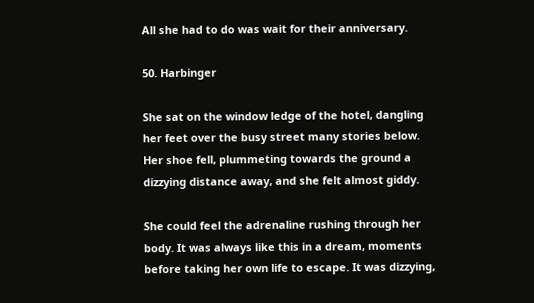All she had to do was wait for their anniversary.

50. Harbinger

She sat on the window ledge of the hotel, dangling her feet over the busy street many stories below. Her shoe fell, plummeting towards the ground a dizzying distance away, and she felt almost giddy.

She could feel the adrenaline rushing through her body. It was always like this in a dream, moments before taking her own life to escape. It was dizzying,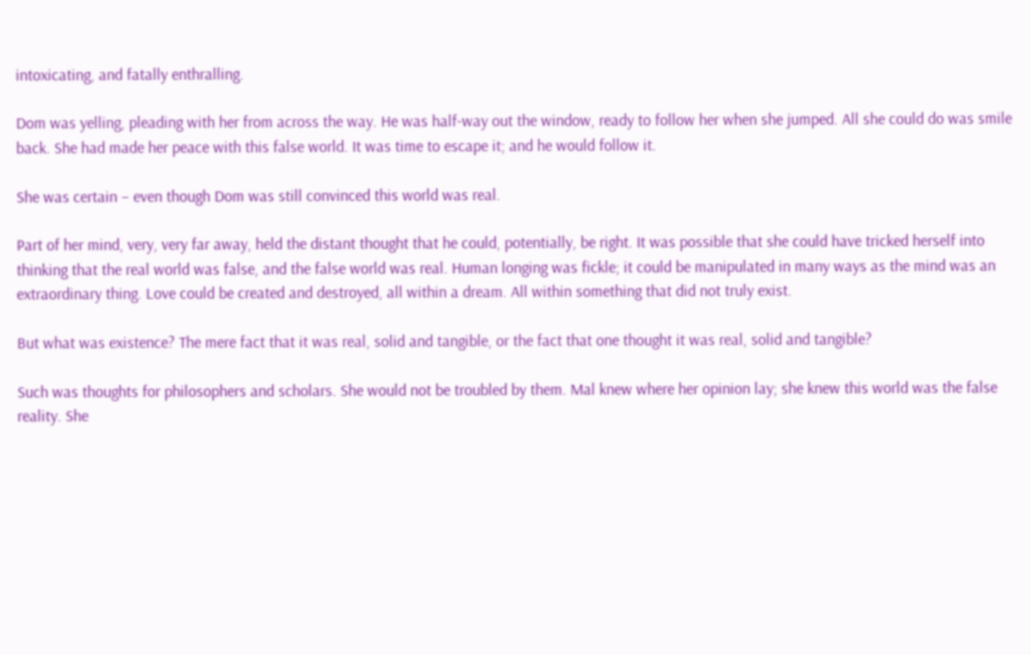intoxicating, and fatally enthralling.

Dom was yelling, pleading with her from across the way. He was half-way out the window, ready to follow her when she jumped. All she could do was smile back. She had made her peace with this false world. It was time to escape it; and he would follow it.

She was certain – even though Dom was still convinced this world was real.

Part of her mind, very, very far away, held the distant thought that he could, potentially, be right. It was possible that she could have tricked herself into thinking that the real world was false, and the false world was real. Human longing was fickle; it could be manipulated in many ways as the mind was an extraordinary thing. Love could be created and destroyed, all within a dream. All within something that did not truly exist.

But what was existence? The mere fact that it was real, solid and tangible, or the fact that one thought it was real, solid and tangible?

Such was thoughts for philosophers and scholars. She would not be troubled by them. Mal knew where her opinion lay; she knew this world was the false reality. She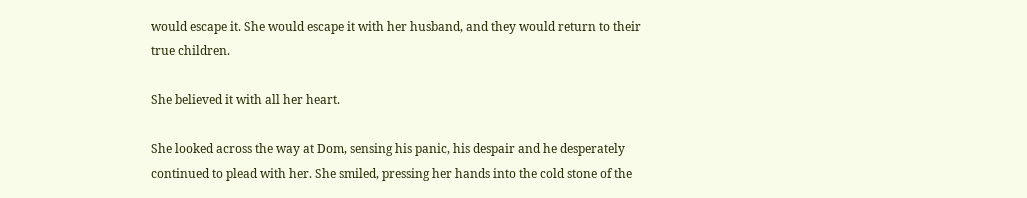would escape it. She would escape it with her husband, and they would return to their true children.

She believed it with all her heart.

She looked across the way at Dom, sensing his panic, his despair and he desperately continued to plead with her. She smiled, pressing her hands into the cold stone of the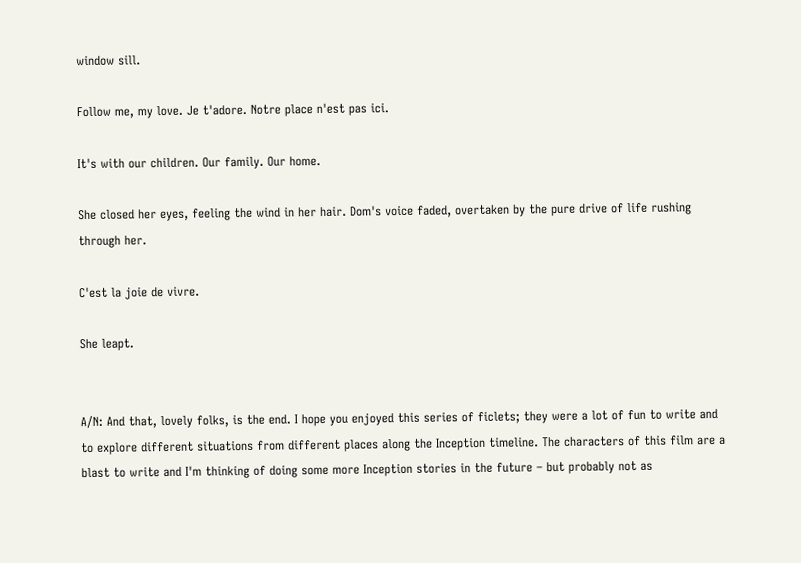window sill.

Follow me, my love. Je t'adore. Notre place n'est pas ici.

It's with our children. Our family. Our home.

She closed her eyes, feeling the wind in her hair. Dom's voice faded, overtaken by the pure drive of life rushing through her.

C'est la joie de vivre.

She leapt.


A/N: And that, lovely folks, is the end. I hope you enjoyed this series of ficlets; they were a lot of fun to write and to explore different situations from different places along the Inception timeline. The characters of this film are a blast to write and I'm thinking of doing some more Inception stories in the future – but probably not as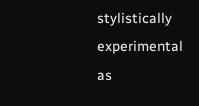stylistically experimental as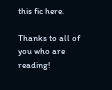this fic here.

Thanks to all of you who are reading!